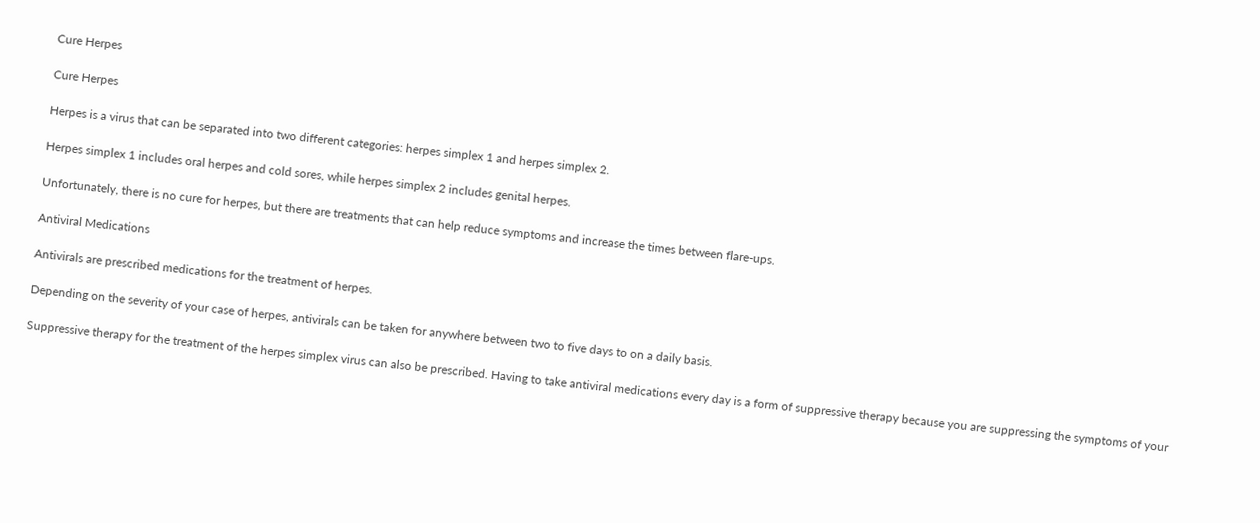Cure Herpes

Cure Herpes

Herpes is a virus that can be separated into two different categories: herpes simplex 1 and herpes simplex 2.

Herpes simplex 1 includes oral herpes and cold sores, while herpes simplex 2 includes genital herpes.

Unfortunately, there is no cure for herpes, but there are treatments that can help reduce symptoms and increase the times between flare-ups.

Antiviral Medications

Antivirals are prescribed medications for the treatment of herpes.

Depending on the severity of your case of herpes, antivirals can be taken for anywhere between two to five days to on a daily basis.

Suppressive therapy for the treatment of the herpes simplex virus can also be prescribed. Having to take antiviral medications every day is a form of suppressive therapy because you are suppressing the symptoms of your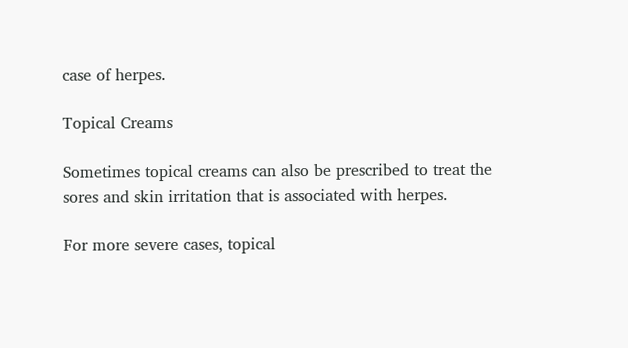case of herpes.

Topical Creams

Sometimes topical creams can also be prescribed to treat the sores and skin irritation that is associated with herpes.

For more severe cases, topical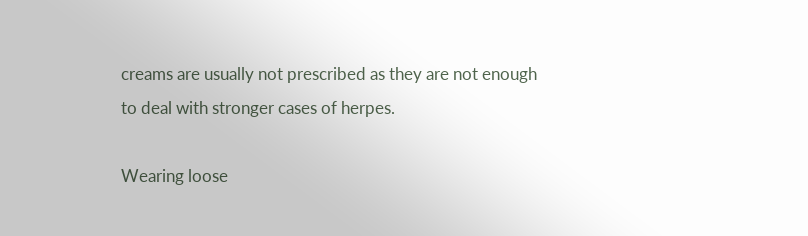creams are usually not prescribed as they are not enough to deal with stronger cases of herpes.

Wearing loose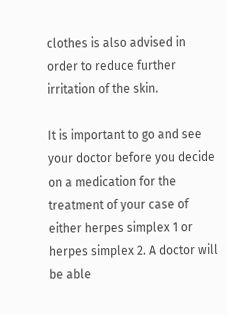clothes is also advised in order to reduce further irritation of the skin.

It is important to go and see your doctor before you decide on a medication for the treatment of your case of either herpes simplex 1 or herpes simplex 2. A doctor will be able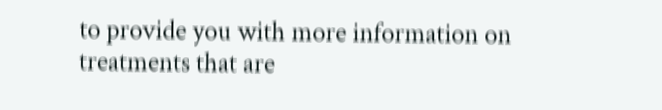to provide you with more information on treatments that are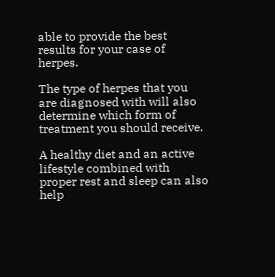able to provide the best results for your case of herpes.

The type of herpes that you are diagnosed with will also determine which form of treatment you should receive.

A healthy diet and an active lifestyle combined with proper rest and sleep can also help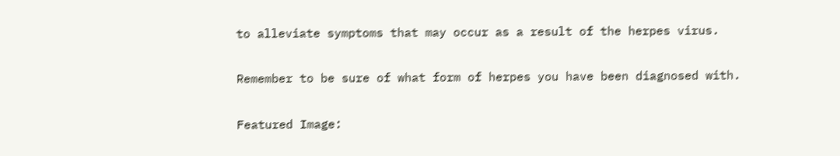to alleviate symptoms that may occur as a result of the herpes virus.

Remember to be sure of what form of herpes you have been diagnosed with.

Featured Image: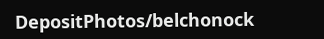DepositPhotos/belchonock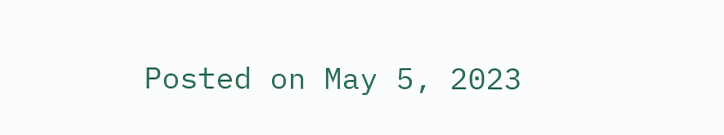Posted on May 5, 2023